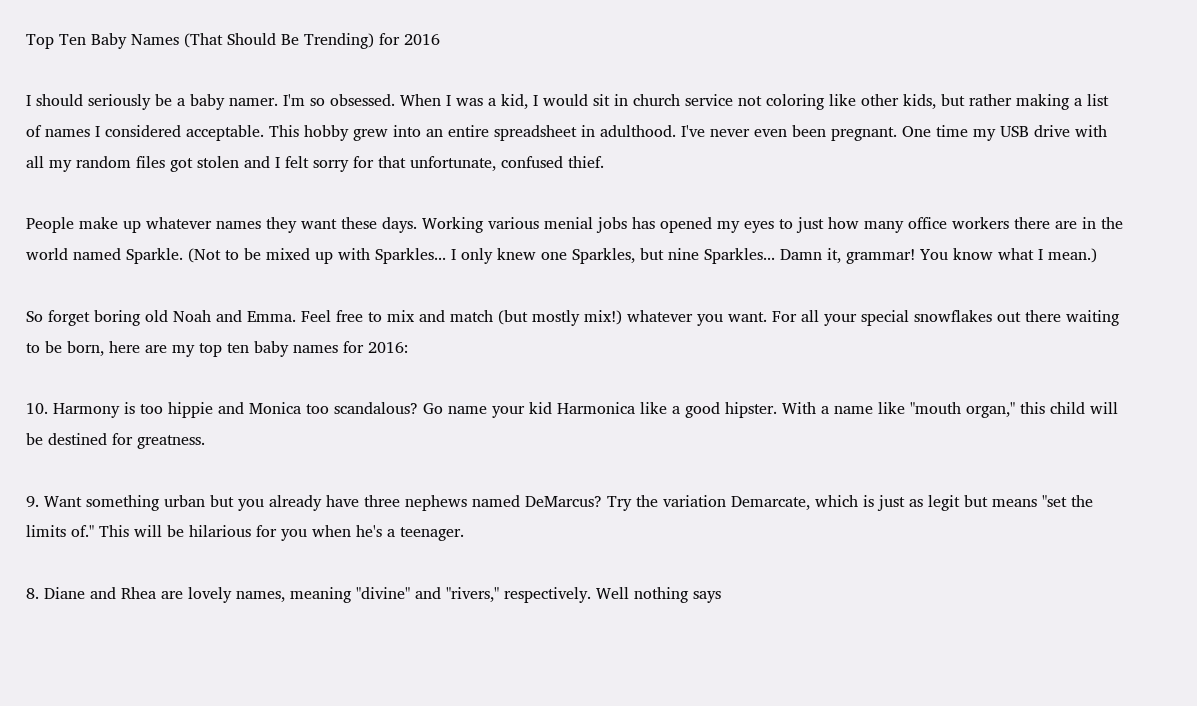Top Ten Baby Names (That Should Be Trending) for 2016

I should seriously be a baby namer. I'm so obsessed. When I was a kid, I would sit in church service not coloring like other kids, but rather making a list of names I considered acceptable. This hobby grew into an entire spreadsheet in adulthood. I've never even been pregnant. One time my USB drive with all my random files got stolen and I felt sorry for that unfortunate, confused thief.

People make up whatever names they want these days. Working various menial jobs has opened my eyes to just how many office workers there are in the world named Sparkle. (Not to be mixed up with Sparkles... I only knew one Sparkles, but nine Sparkles... Damn it, grammar! You know what I mean.)

So forget boring old Noah and Emma. Feel free to mix and match (but mostly mix!) whatever you want. For all your special snowflakes out there waiting to be born, here are my top ten baby names for 2016:

10. Harmony is too hippie and Monica too scandalous? Go name your kid Harmonica like a good hipster. With a name like "mouth organ," this child will be destined for greatness.

9. Want something urban but you already have three nephews named DeMarcus? Try the variation Demarcate, which is just as legit but means "set the limits of." This will be hilarious for you when he's a teenager.

8. Diane and Rhea are lovely names, meaning "divine" and "rivers," respectively. Well nothing says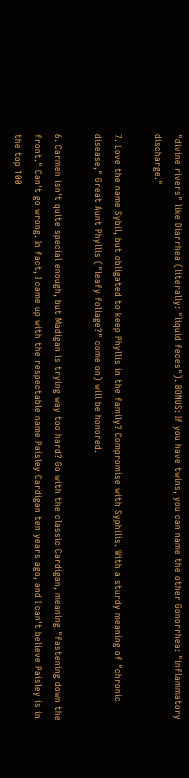"divine rivers" like Diarrhea (literally: "liquid feces"). BONUS: If you have twins, you can name the other Gonorrhea: "inflammatory discharge."

7. Love the name Sybil, but obligated to keep Phyllis in the family? Compromise with Syphilis. With a sturdy meaning of "chronic disease," Great Aunt Phyllis ("leafy foliage?" come on) will be honored.

6. Carmen isn't quite special enough, but Madigan is trying way too hard? Go with the classic Cardigan, meaning "fastening down the front." Can't go wrong. In fact, I came up with the respectable name Paisley Cardigan ten years ago, and I can't believe Paisley is in the top 100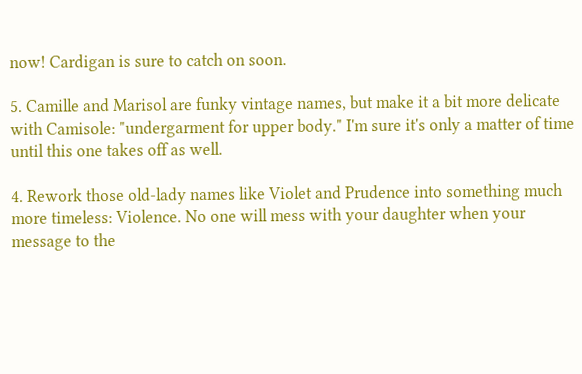now! Cardigan is sure to catch on soon.

5. Camille and Marisol are funky vintage names, but make it a bit more delicate with Camisole: "undergarment for upper body." I'm sure it's only a matter of time until this one takes off as well.

4. Rework those old-lady names like Violet and Prudence into something much more timeless: Violence. No one will mess with your daughter when your message to the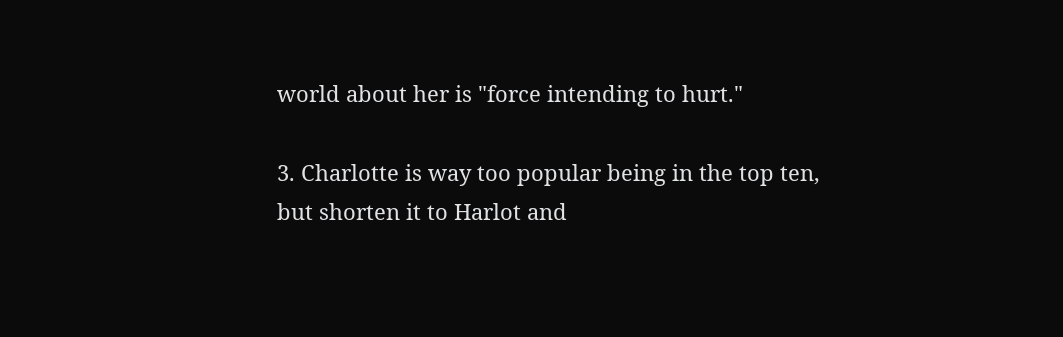world about her is "force intending to hurt."

3. Charlotte is way too popular being in the top ten, but shorten it to Harlot and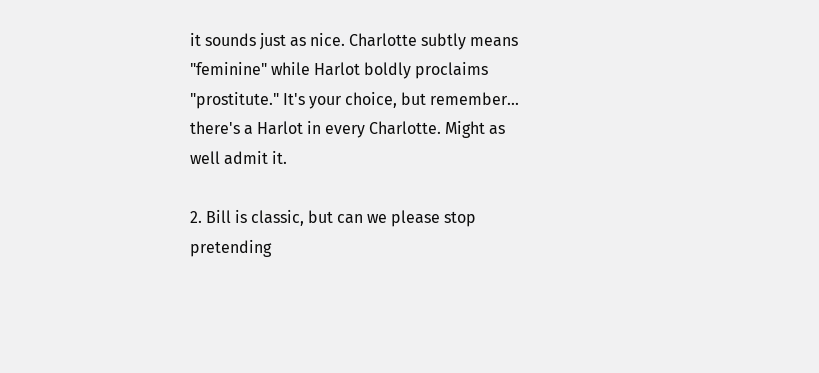it sounds just as nice. Charlotte subtly means "feminine" while Harlot boldly proclaims "prostitute." It's your choice, but remember... there's a Harlot in every Charlotte. Might as well admit it.

2. Bill is classic, but can we please stop pretending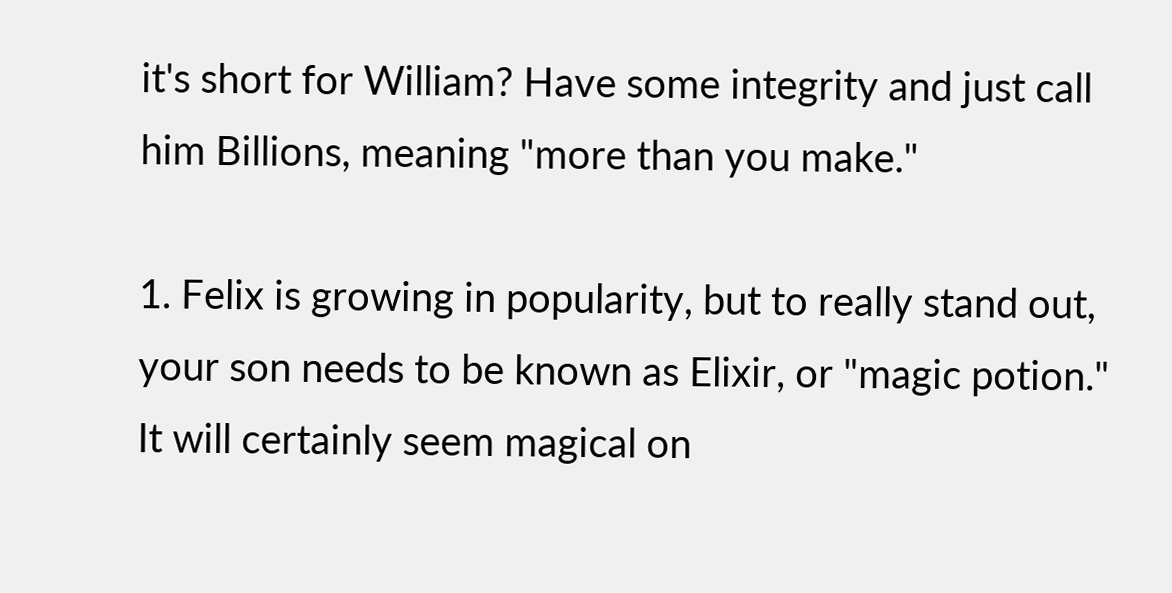it's short for William? Have some integrity and just call him Billions, meaning "more than you make."

1. Felix is growing in popularity, but to really stand out, your son needs to be known as Elixir, or "magic potion." It will certainly seem magical on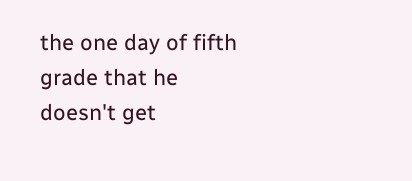the one day of fifth grade that he doesn't get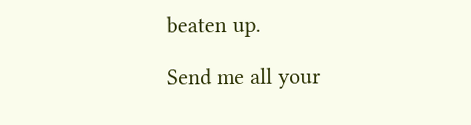beaten up.

Send me all your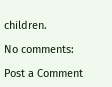children.

No comments:

Post a Comment